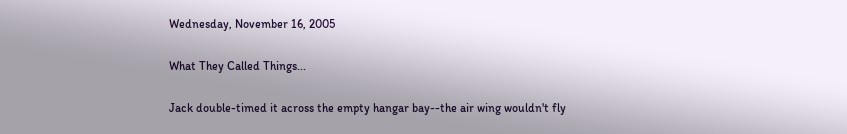Wednesday, November 16, 2005

What They Called Things...

Jack double-timed it across the empty hangar bay--the air wing wouldn't fly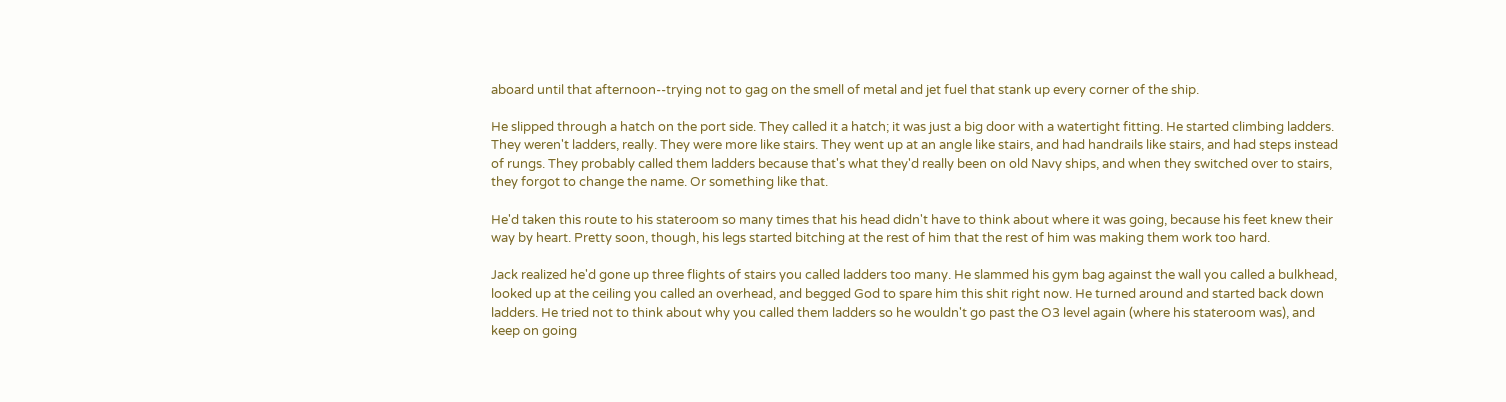aboard until that afternoon--trying not to gag on the smell of metal and jet fuel that stank up every corner of the ship.

He slipped through a hatch on the port side. They called it a hatch; it was just a big door with a watertight fitting. He started climbing ladders. They weren't ladders, really. They were more like stairs. They went up at an angle like stairs, and had handrails like stairs, and had steps instead of rungs. They probably called them ladders because that's what they'd really been on old Navy ships, and when they switched over to stairs, they forgot to change the name. Or something like that.

He'd taken this route to his stateroom so many times that his head didn't have to think about where it was going, because his feet knew their way by heart. Pretty soon, though, his legs started bitching at the rest of him that the rest of him was making them work too hard.

Jack realized he'd gone up three flights of stairs you called ladders too many. He slammed his gym bag against the wall you called a bulkhead, looked up at the ceiling you called an overhead, and begged God to spare him this shit right now. He turned around and started back down ladders. He tried not to think about why you called them ladders so he wouldn't go past the O3 level again (where his stateroom was), and keep on going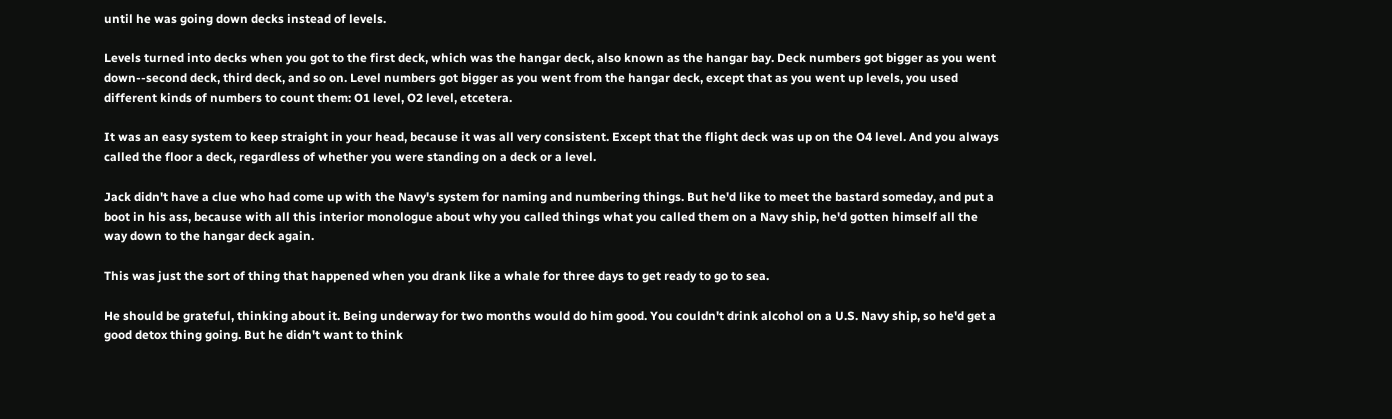until he was going down decks instead of levels.

Levels turned into decks when you got to the first deck, which was the hangar deck, also known as the hangar bay. Deck numbers got bigger as you went down--second deck, third deck, and so on. Level numbers got bigger as you went from the hangar deck, except that as you went up levels, you used different kinds of numbers to count them: O1 level, O2 level, etcetera.

It was an easy system to keep straight in your head, because it was all very consistent. Except that the flight deck was up on the O4 level. And you always called the floor a deck, regardless of whether you were standing on a deck or a level.

Jack didn't have a clue who had come up with the Navy's system for naming and numbering things. But he'd like to meet the bastard someday, and put a boot in his ass, because with all this interior monologue about why you called things what you called them on a Navy ship, he'd gotten himself all the way down to the hangar deck again.

This was just the sort of thing that happened when you drank like a whale for three days to get ready to go to sea.

He should be grateful, thinking about it. Being underway for two months would do him good. You couldn't drink alcohol on a U.S. Navy ship, so he'd get a good detox thing going. But he didn't want to think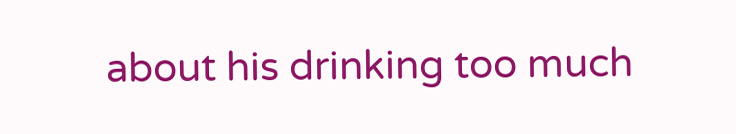about his drinking too much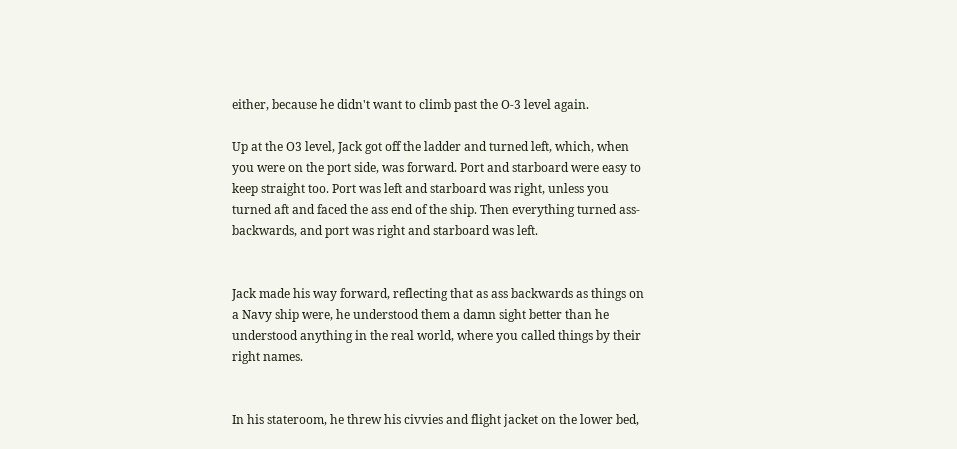either, because he didn't want to climb past the O-3 level again.

Up at the O3 level, Jack got off the ladder and turned left, which, when you were on the port side, was forward. Port and starboard were easy to keep straight too. Port was left and starboard was right, unless you turned aft and faced the ass end of the ship. Then everything turned ass-backwards, and port was right and starboard was left.


Jack made his way forward, reflecting that as ass backwards as things on a Navy ship were, he understood them a damn sight better than he understood anything in the real world, where you called things by their right names.


In his stateroom, he threw his civvies and flight jacket on the lower bed,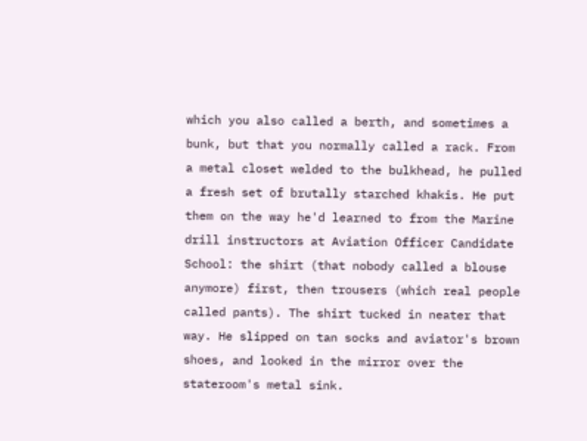which you also called a berth, and sometimes a bunk, but that you normally called a rack. From a metal closet welded to the bulkhead, he pulled a fresh set of brutally starched khakis. He put them on the way he'd learned to from the Marine drill instructors at Aviation Officer Candidate School: the shirt (that nobody called a blouse anymore) first, then trousers (which real people called pants). The shirt tucked in neater that way. He slipped on tan socks and aviator's brown shoes, and looked in the mirror over the stateroom's metal sink.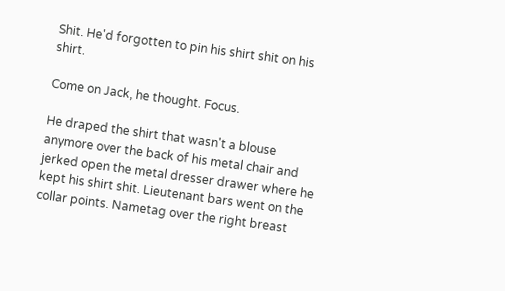Shit. He'd forgotten to pin his shirt shit on his shirt.

Come on Jack, he thought. Focus.

He draped the shirt that wasn't a blouse anymore over the back of his metal chair and jerked open the metal dresser drawer where he kept his shirt shit. Lieutenant bars went on the collar points. Nametag over the right breast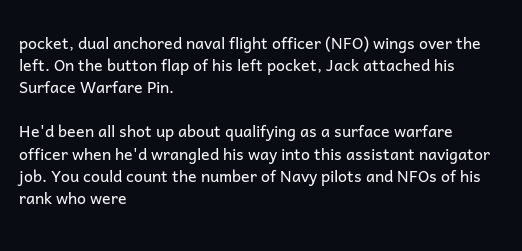pocket, dual anchored naval flight officer (NFO) wings over the left. On the button flap of his left pocket, Jack attached his Surface Warfare Pin.

He'd been all shot up about qualifying as a surface warfare officer when he'd wrangled his way into this assistant navigator job. You could count the number of Navy pilots and NFOs of his rank who were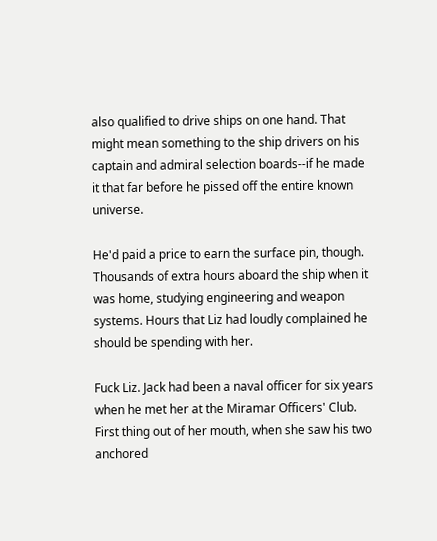also qualified to drive ships on one hand. That might mean something to the ship drivers on his captain and admiral selection boards--if he made it that far before he pissed off the entire known universe.

He'd paid a price to earn the surface pin, though. Thousands of extra hours aboard the ship when it was home, studying engineering and weapon systems. Hours that Liz had loudly complained he should be spending with her.

Fuck Liz. Jack had been a naval officer for six years when he met her at the Miramar Officers' Club. First thing out of her mouth, when she saw his two anchored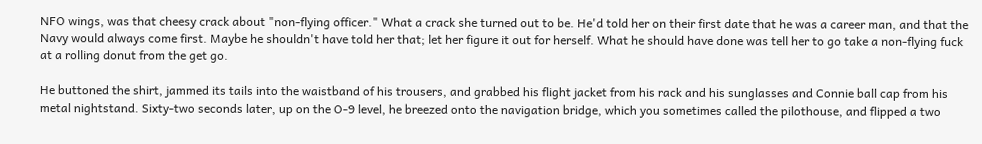NFO wings, was that cheesy crack about "non-flying officer." What a crack she turned out to be. He'd told her on their first date that he was a career man, and that the Navy would always come first. Maybe he shouldn't have told her that; let her figure it out for herself. What he should have done was tell her to go take a non-flying fuck at a rolling donut from the get go.

He buttoned the shirt, jammed its tails into the waistband of his trousers, and grabbed his flight jacket from his rack and his sunglasses and Connie ball cap from his metal nightstand. Sixty-two seconds later, up on the O-9 level, he breezed onto the navigation bridge, which you sometimes called the pilothouse, and flipped a two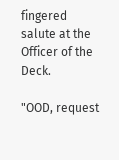fingered salute at the Officer of the Deck.

"OOD, request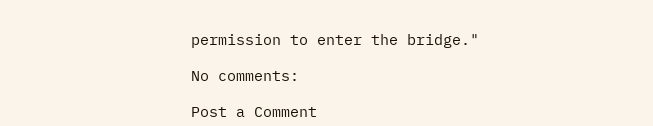permission to enter the bridge."

No comments:

Post a Comment